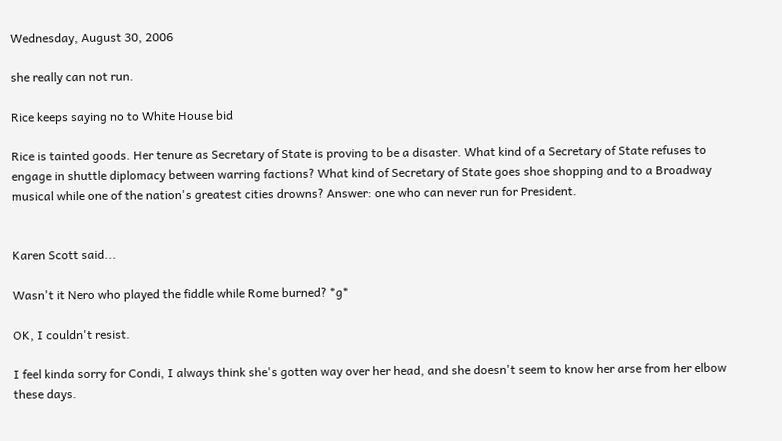Wednesday, August 30, 2006

she really can not run.

Rice keeps saying no to White House bid

Rice is tainted goods. Her tenure as Secretary of State is proving to be a disaster. What kind of a Secretary of State refuses to engage in shuttle diplomacy between warring factions? What kind of Secretary of State goes shoe shopping and to a Broadway musical while one of the nation's greatest cities drowns? Answer: one who can never run for President.


Karen Scott said...

Wasn't it Nero who played the fiddle while Rome burned? *g*

OK, I couldn't resist.

I feel kinda sorry for Condi, I always think she's gotten way over her head, and she doesn't seem to know her arse from her elbow these days.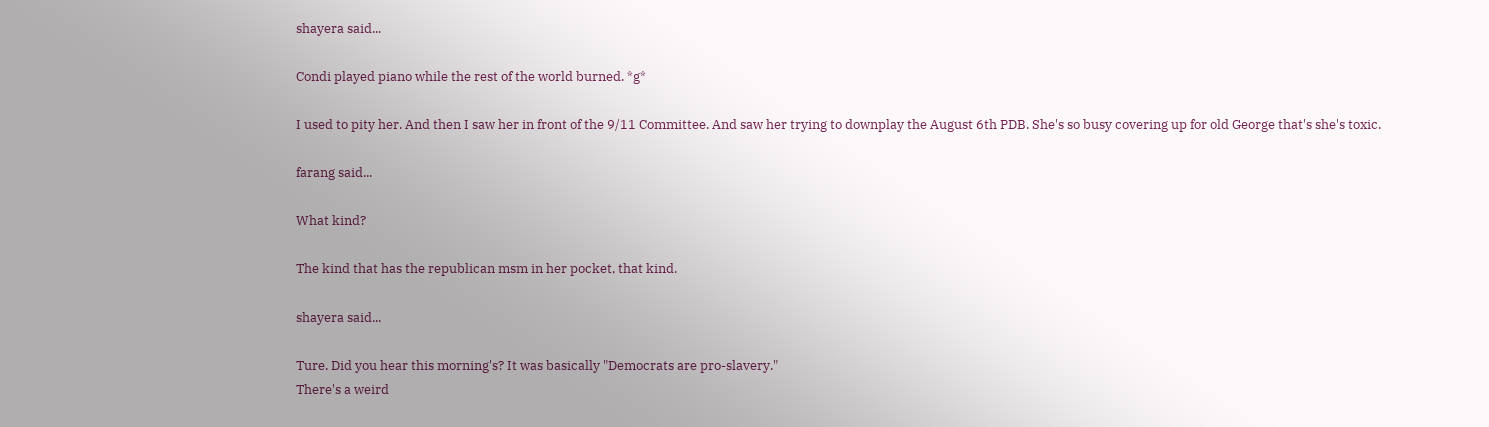shayera said...

Condi played piano while the rest of the world burned. *g*

I used to pity her. And then I saw her in front of the 9/11 Committee. And saw her trying to downplay the August 6th PDB. She's so busy covering up for old George that's she's toxic.

farang said...

What kind?

The kind that has the republican msm in her pocket, that kind.

shayera said...

Ture. Did you hear this morning's? It was basically "Democrats are pro-slavery."
There's a weird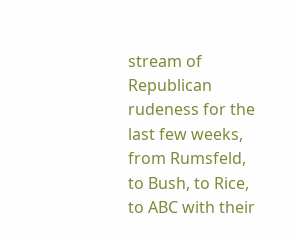stream of Republican rudeness for the last few weeks, from Rumsfeld, to Bush, to Rice, to ABC with their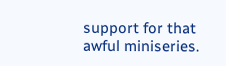support for that awful miniseries.